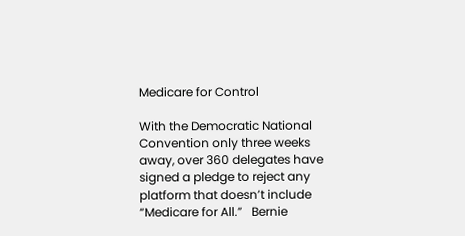Medicare for Control

With the Democratic National Convention only three weeks away, over 360 delegates have signed a pledge to reject any platform that doesn’t include “Medicare for All.”   Bernie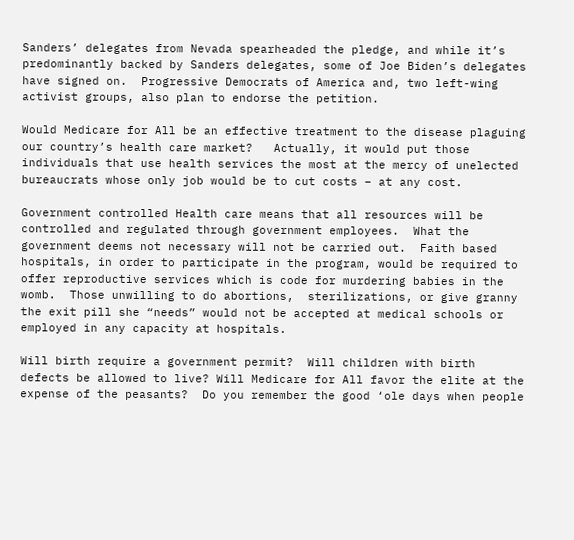Sanders’ delegates from Nevada spearheaded the pledge, and while it’s predominantly backed by Sanders delegates, some of Joe Biden’s delegates have signed on.  Progressive Democrats of America and, two left-wing activist groups, also plan to endorse the petition.

Would Medicare for All be an effective treatment to the disease plaguing our country’s health care market?   Actually, it would put those individuals that use health services the most at the mercy of unelected bureaucrats whose only job would be to cut costs – at any cost.

Government controlled Health care means that all resources will be controlled and regulated through government employees.  What the government deems not necessary will not be carried out.  Faith based hospitals, in order to participate in the program, would be required to offer reproductive services which is code for murdering babies in the womb.  Those unwilling to do abortions,  sterilizations, or give granny the exit pill she “needs” would not be accepted at medical schools or employed in any capacity at hospitals.

Will birth require a government permit?  Will children with birth defects be allowed to live? Will Medicare for All favor the elite at the expense of the peasants?  Do you remember the good ‘ole days when people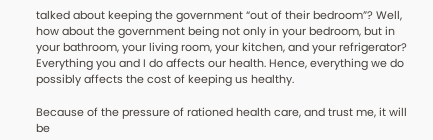talked about keeping the government “out of their bedroom”? Well, how about the government being not only in your bedroom, but in your bathroom, your living room, your kitchen, and your refrigerator? Everything you and I do affects our health. Hence, everything we do possibly affects the cost of keeping us healthy.

Because of the pressure of rationed health care, and trust me, it will be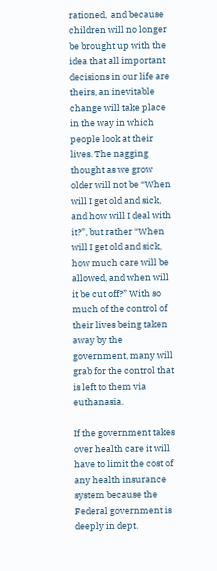rationed,  and because children will no longer be brought up with the idea that all important decisions in our life are theirs, an inevitable change will take place in the way in which people look at their lives. The nagging thought as we grow older will not be “When will I get old and sick,  and how will I deal with it?”, but rather “When will I get old and sick, how much care will be allowed, and when will it be cut off?” With so much of the control of their lives being taken away by the government, many will grab for the control that is left to them via euthanasia.

If the government takes over health care it will have to limit the cost of any health insurance system because the Federal government is deeply in dept.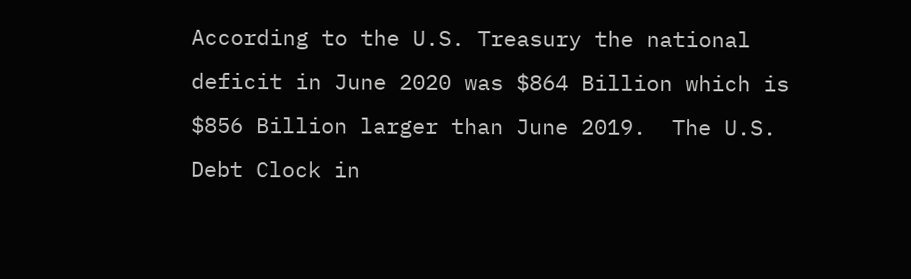According to the U.S. Treasury the national deficit in June 2020 was $864 Billion which is $856 Billion larger than June 2019.  The U.S. Debt Clock in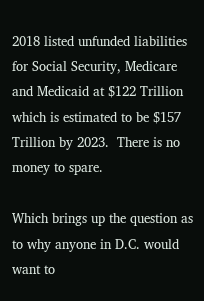2018 listed unfunded liabilities for Social Security, Medicare and Medicaid at $122 Trillion which is estimated to be $157 Trillion by 2023.  There is no money to spare.

Which brings up the question as to why anyone in D.C. would want to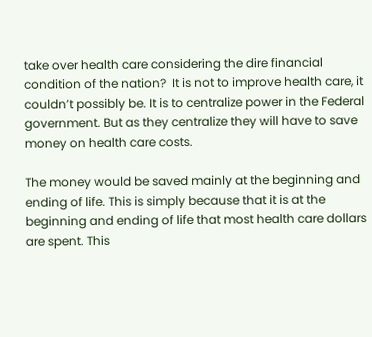take over health care considering the dire financial condition of the nation?  It is not to improve health care, it couldn’t possibly be. It is to centralize power in the Federal government. But as they centralize they will have to save money on health care costs.

The money would be saved mainly at the beginning and ending of life. This is simply because that it is at the beginning and ending of life that most health care dollars are spent. This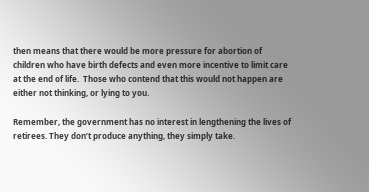then means that there would be more pressure for abortion of children who have birth defects and even more incentive to limit care at the end of life.  Those who contend that this would not happen are either not thinking, or lying to you.

Remember, the government has no interest in lengthening the lives of retirees. They don’t produce anything, they simply take.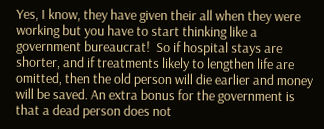Yes, I know, they have given their all when they were working but you have to start thinking like a government bureaucrat!  So if hospital stays are shorter, and if treatments likely to lengthen life are omitted, then the old person will die earlier and money will be saved. An extra bonus for the government is that a dead person does not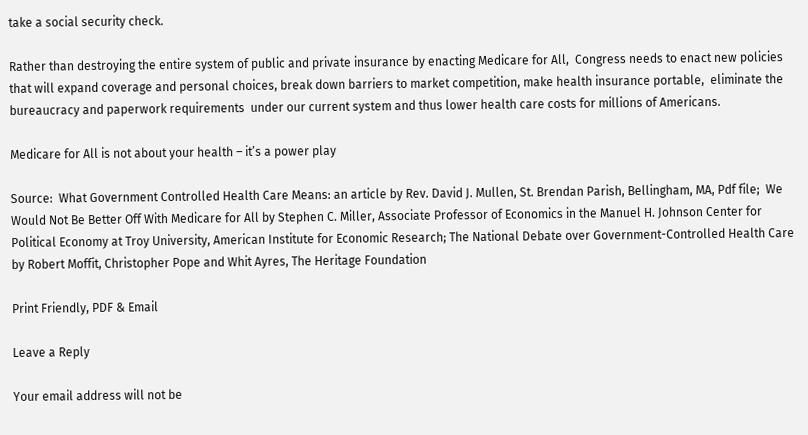take a social security check.

Rather than destroying the entire system of public and private insurance by enacting Medicare for All,  Congress needs to enact new policies that will expand coverage and personal choices, break down barriers to market competition, make health insurance portable,  eliminate the bureaucracy and paperwork requirements  under our current system and thus lower health care costs for millions of Americans.

Medicare for All is not about your health – it’s a power play

Source:  What Government Controlled Health Care Means: an article by Rev. David J. Mullen, St. Brendan Parish, Bellingham, MA, Pdf file;  We Would Not Be Better Off With Medicare for All by Stephen C. Miller, Associate Professor of Economics in the Manuel H. Johnson Center for Political Economy at Troy University, American Institute for Economic Research; The National Debate over Government-Controlled Health Care by Robert Moffit, Christopher Pope and Whit Ayres, The Heritage Foundation

Print Friendly, PDF & Email

Leave a Reply

Your email address will not be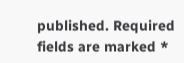published. Required fields are marked *